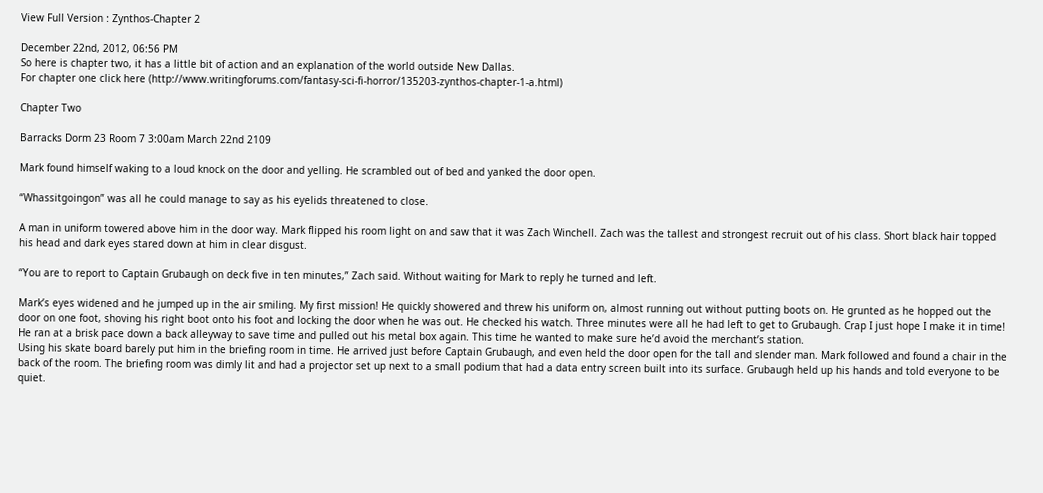View Full Version : Zynthos-Chapter 2

December 22nd, 2012, 06:56 PM
So here is chapter two, it has a little bit of action and an explanation of the world outside New Dallas.
For chapter one click here (http://www.writingforums.com/fantasy-sci-fi-horror/135203-zynthos-chapter-1-a.html)

Chapter Two

Barracks Dorm 23 Room 7 3:00am March 22nd 2109

Mark found himself waking to a loud knock on the door and yelling. He scrambled out of bed and yanked the door open.

“Whassitgoingon” was all he could manage to say as his eyelids threatened to close.

A man in uniform towered above him in the door way. Mark flipped his room light on and saw that it was Zach Winchell. Zach was the tallest and strongest recruit out of his class. Short black hair topped his head and dark eyes stared down at him in clear disgust.

“You are to report to Captain Grubaugh on deck five in ten minutes,” Zach said. Without waiting for Mark to reply he turned and left.

Mark’s eyes widened and he jumped up in the air smiling. My first mission! He quickly showered and threw his uniform on, almost running out without putting boots on. He grunted as he hopped out the door on one foot, shoving his right boot onto his foot and locking the door when he was out. He checked his watch. Three minutes were all he had left to get to Grubaugh. Crap I just hope I make it in time! He ran at a brisk pace down a back alleyway to save time and pulled out his metal box again. This time he wanted to make sure he’d avoid the merchant’s station.
Using his skate board barely put him in the briefing room in time. He arrived just before Captain Grubaugh, and even held the door open for the tall and slender man. Mark followed and found a chair in the back of the room. The briefing room was dimly lit and had a projector set up next to a small podium that had a data entry screen built into its surface. Grubaugh held up his hands and told everyone to be quiet.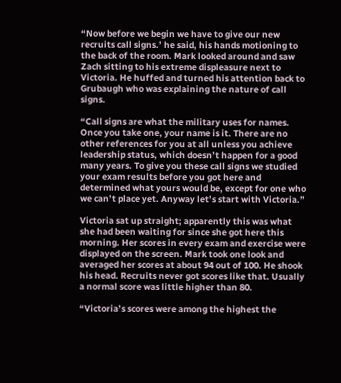“Now before we begin we have to give our new recruits call signs.’ he said, his hands motioning to the back of the room. Mark looked around and saw Zach sitting to his extreme displeasure next to Victoria. He huffed and turned his attention back to Grubaugh who was explaining the nature of call signs.

“Call signs are what the military uses for names. Once you take one, your name is it. There are no other references for you at all unless you achieve leadership status, which doesn’t happen for a good many years. To give you these call signs we studied your exam results before you got here and determined what yours would be, except for one who we can’t place yet. Anyway let’s start with Victoria.”

Victoria sat up straight; apparently this was what she had been waiting for since she got here this morning. Her scores in every exam and exercise were displayed on the screen. Mark took one look and averaged her scores at about 94 out of 100. He shook his head. Recruits never got scores like that. Usually a normal score was little higher than 80.

“Victoria’s scores were among the highest the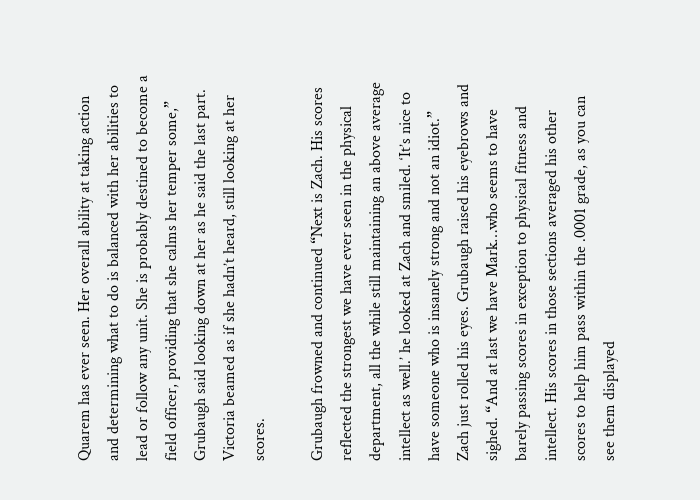Quarem has ever seen. Her overall ability at taking action and determining what to do is balanced with her abilities to lead or follow any unit. She is probably destined to become a field officer, providing that she calms her temper some,” Grubaugh said looking down at her as he said the last part. Victoria beamed as if she hadn’t heard, still looking at her scores.

Grubaugh frowned and continued “Next is Zach. His scores reflected the strongest we have ever seen in the physical department, all the while still maintaining an above average intellect as well.’ he looked at Zach and smiled. ‘It’s nice to have someone who is insanely strong and not an idiot.”
Zach just rolled his eyes. Grubaugh raised his eyebrows and sighed. “And at last we have Mark…who seems to have barely passing scores in exception to physical fitness and intellect. His scores in those sections averaged his other scores to help him pass within the .0001 grade, as you can see them displayed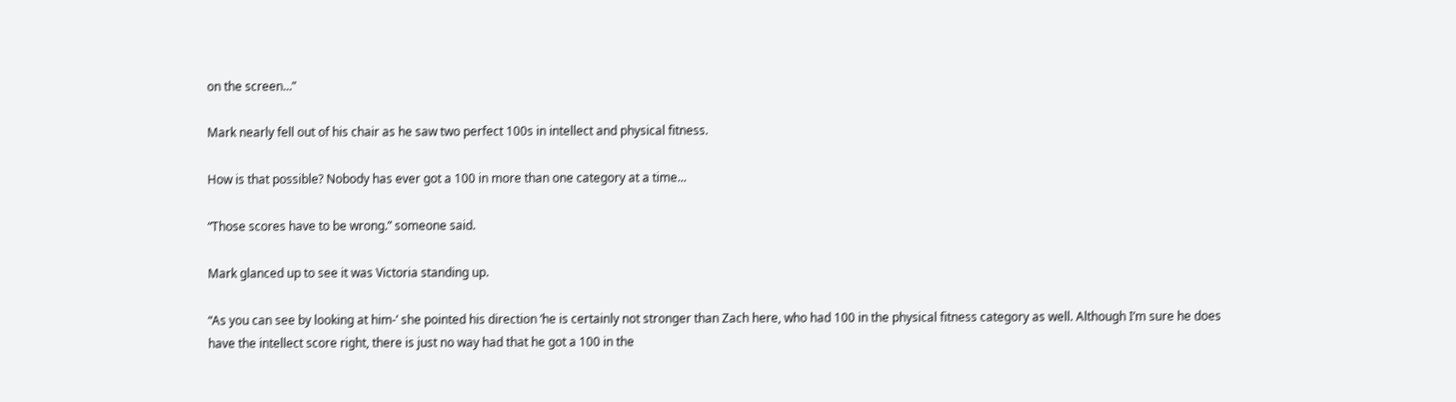on the screen...”

Mark nearly fell out of his chair as he saw two perfect 100s in intellect and physical fitness.

How is that possible? Nobody has ever got a 100 in more than one category at a time...

“Those scores have to be wrong.” someone said.

Mark glanced up to see it was Victoria standing up.

“As you can see by looking at him-’ she pointed his direction ‘he is certainly not stronger than Zach here, who had 100 in the physical fitness category as well. Although I’m sure he does have the intellect score right, there is just no way had that he got a 100 in the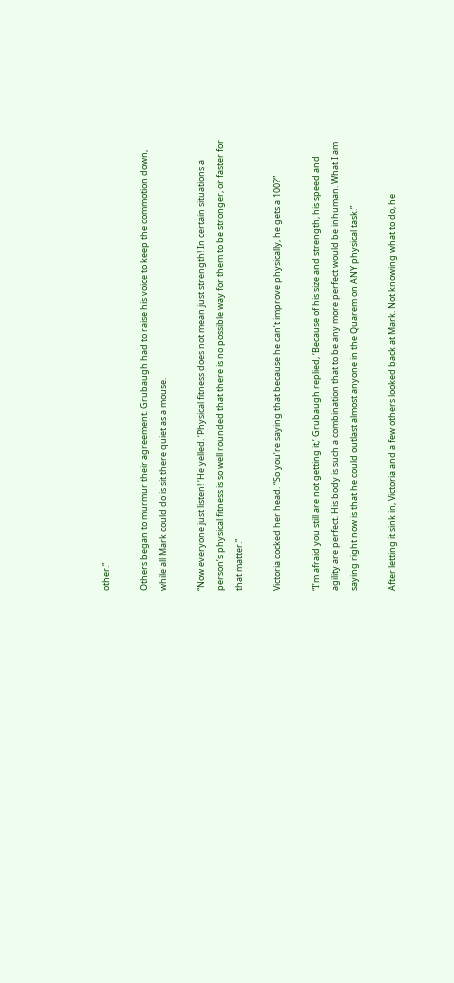other.”

Others began to murmur their agreement. Grubaugh had to raise his voice to keep the commotion down, while all Mark could do is sit there quiet as a mouse.

“Now everyone just listen! ‘He yelled. ‘Physical fitness does not mean just strength! In certain situations a person’s physical fitness is so well rounded that there is no possible way for them to be stronger, or faster for that matter.”

Victoria cocked her head. “So you’re saying that because he can’t improve physically, he gets a 100?”

“I’m afraid you still are not getting it,’ Grubaugh replied, ‘Because of his size and strength, his speed and agility are perfect. His body is such a combination that to be any more perfect would be inhuman. What I am saying right now is that he could outlast almost anyone in the Quarem on ANY physical task.”

After letting it sink in, Victoria and a few others looked back at Mark. Not knowing what to do, he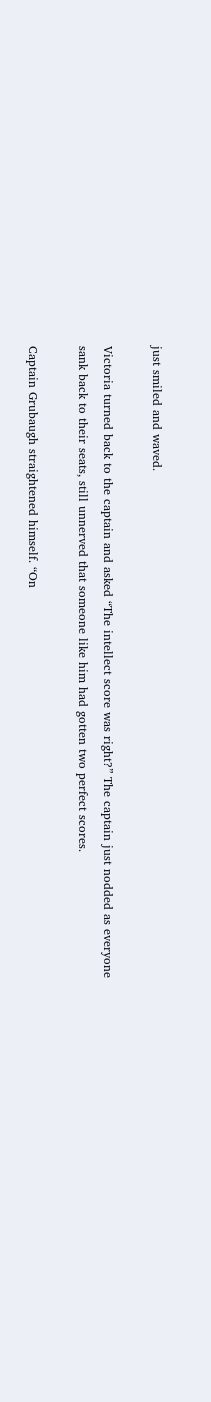just smiled and waved.

Victoria turned back to the captain and asked “The intellect score was right?” The captain just nodded as everyone sank back to their seats, still unnerved that someone like him had gotten two perfect scores.

Captain Grubaugh straightened himself. “On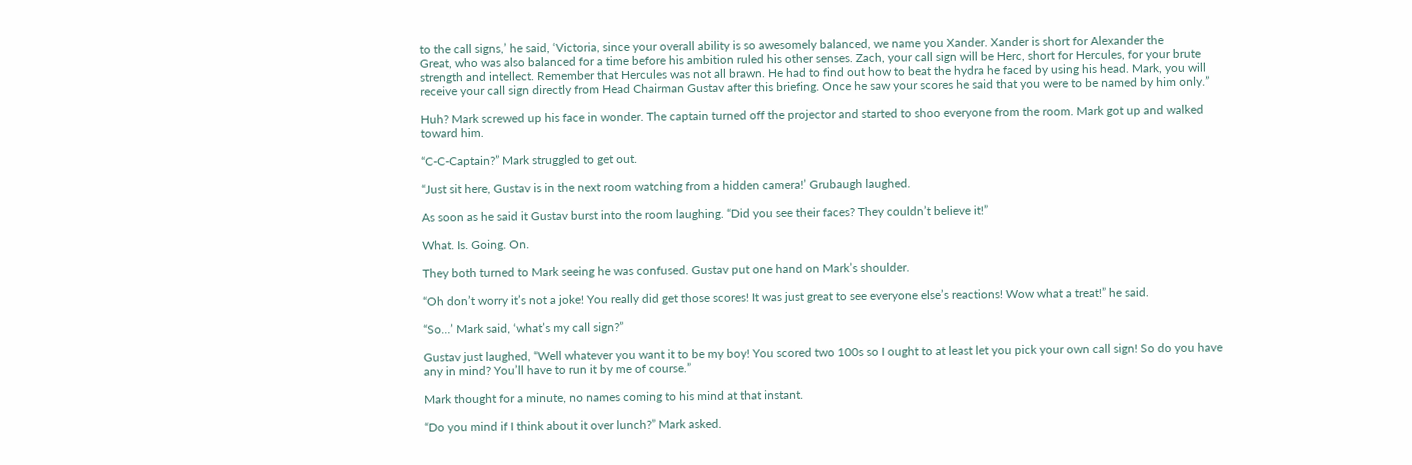to the call signs,’ he said, ‘Victoria, since your overall ability is so awesomely balanced, we name you Xander. Xander is short for Alexander the
Great, who was also balanced for a time before his ambition ruled his other senses. Zach, your call sign will be Herc, short for Hercules, for your brute strength and intellect. Remember that Hercules was not all brawn. He had to find out how to beat the hydra he faced by using his head. Mark, you will receive your call sign directly from Head Chairman Gustav after this briefing. Once he saw your scores he said that you were to be named by him only.”

Huh? Mark screwed up his face in wonder. The captain turned off the projector and started to shoo everyone from the room. Mark got up and walked toward him.

“C-C-Captain?” Mark struggled to get out.

“Just sit here, Gustav is in the next room watching from a hidden camera!’ Grubaugh laughed.

As soon as he said it Gustav burst into the room laughing. “Did you see their faces? They couldn’t believe it!”

What. Is. Going. On.

They both turned to Mark seeing he was confused. Gustav put one hand on Mark’s shoulder.

“Oh don’t worry it’s not a joke! You really did get those scores! It was just great to see everyone else’s reactions! Wow what a treat!” he said.

“So…’ Mark said, ‘what’s my call sign?”

Gustav just laughed, “Well whatever you want it to be my boy! You scored two 100s so I ought to at least let you pick your own call sign! So do you have any in mind? You’ll have to run it by me of course.”

Mark thought for a minute, no names coming to his mind at that instant.

“Do you mind if I think about it over lunch?” Mark asked.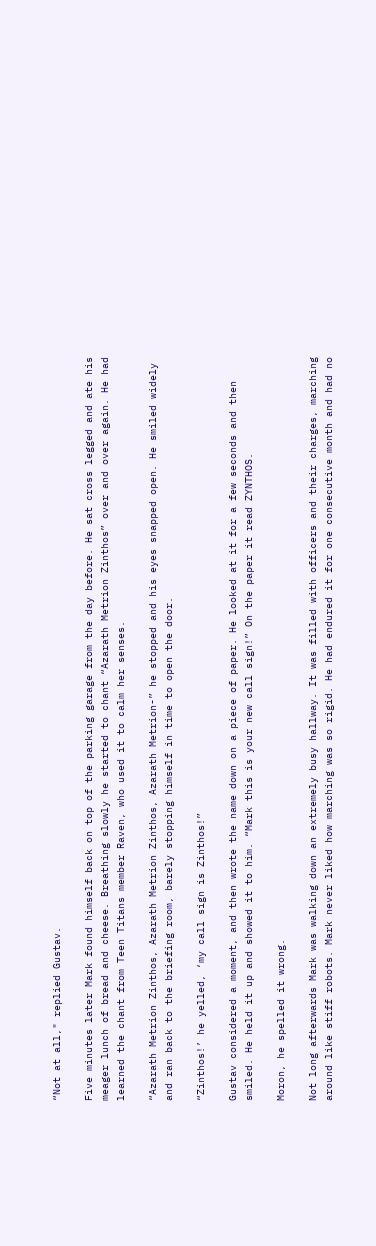“Not at all," replied Gustav.

Five minutes later Mark found himself back on top of the parking garage from the day before. He sat cross legged and ate his meager lunch of bread and cheese. Breathing slowly he started to chant “Azarath Metrion Zinthos” over and over again. He had learned the chant from Teen Titans member Raven, who used it to calm her senses.

“Azarath Metrion Zinthos, Azarath Metrion Zinthos, Azarath Metrion-” he stopped and his eyes snapped open. He smiled widely and ran back to the briefing room, barely stopping himself in time to open the door.

“Zinthos!’ he yelled, ‘my call sign is Zinthos!”

Gustav considered a moment, and then wrote the name down on a piece of paper. He looked at it for a few seconds and then smiled. He held it up and showed it to him. “Mark this is your new call sign!” On the paper it read ZYNTHOS.

Moron, he spelled it wrong.

Not long afterwards Mark was walking down an extremely busy hallway. It was filled with officers and their charges, marching around like stiff robots. Mark never liked how marching was so rigid. He had endured it for one consecutive month and had no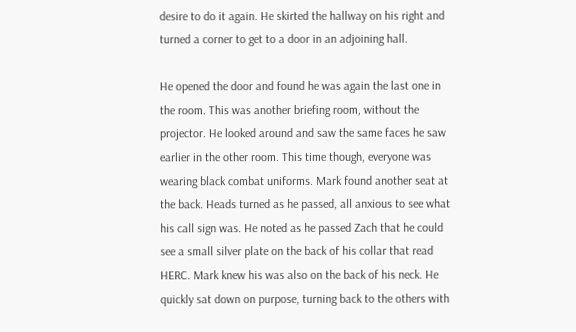desire to do it again. He skirted the hallway on his right and turned a corner to get to a door in an adjoining hall.

He opened the door and found he was again the last one in the room. This was another briefing room, without the projector. He looked around and saw the same faces he saw earlier in the other room. This time though, everyone was wearing black combat uniforms. Mark found another seat at the back. Heads turned as he passed, all anxious to see what his call sign was. He noted as he passed Zach that he could see a small silver plate on the back of his collar that read HERC. Mark knew his was also on the back of his neck. He quickly sat down on purpose, turning back to the others with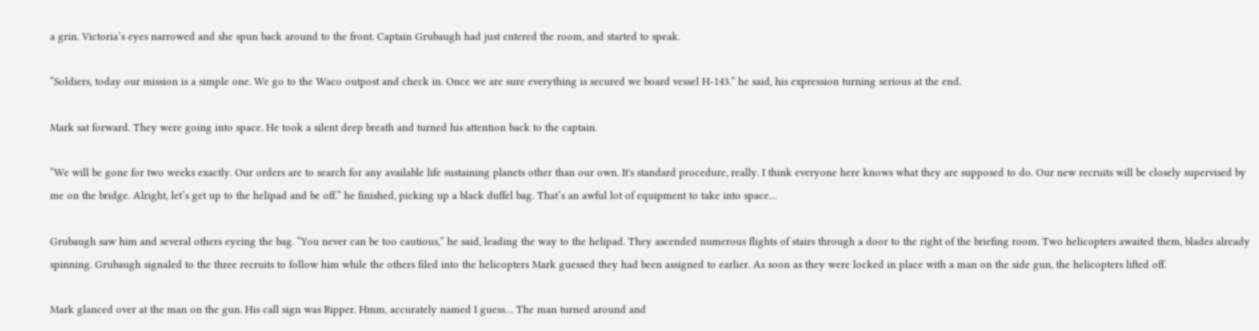a grin. Victoria’s eyes narrowed and she spun back around to the front. Captain Grubaugh had just entered the room, and started to speak.

“Soldiers, today our mission is a simple one. We go to the Waco outpost and check in. Once we are sure everything is secured we board vessel H-143.” he said, his expression turning serious at the end.

Mark sat forward. They were going into space. He took a silent deep breath and turned his attention back to the captain.

“We will be gone for two weeks exactly. Our orders are to search for any available life sustaining planets other than our own. It's standard procedure, really. I think everyone here knows what they are supposed to do. Our new recruits will be closely supervised by me on the bridge. Alright, let’s get up to the helipad and be off.” he finished, picking up a black duffel bag. That’s an awful lot of equipment to take into space…

Grubaugh saw him and several others eyeing the bag. “You never can be too cautious,” he said, leading the way to the helipad. They ascended numerous flights of stairs through a door to the right of the briefing room. Two helicopters awaited them, blades already spinning. Grubaugh signaled to the three recruits to follow him while the others filed into the helicopters Mark guessed they had been assigned to earlier. As soon as they were locked in place with a man on the side gun, the helicopters lifted off.

Mark glanced over at the man on the gun. His call sign was Ripper. Hmm, accurately named I guess… The man turned around and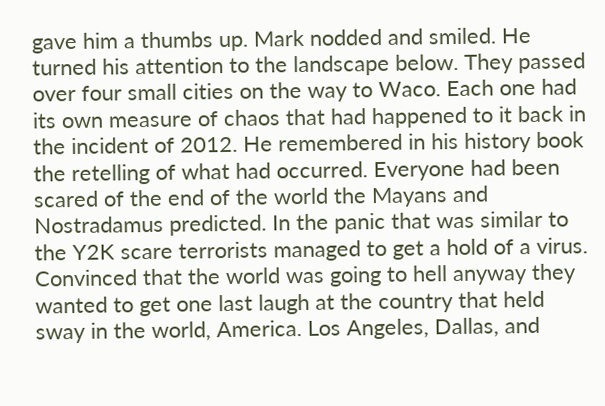gave him a thumbs up. Mark nodded and smiled. He turned his attention to the landscape below. They passed over four small cities on the way to Waco. Each one had its own measure of chaos that had happened to it back in the incident of 2012. He remembered in his history book the retelling of what had occurred. Everyone had been scared of the end of the world the Mayans and Nostradamus predicted. In the panic that was similar to the Y2K scare terrorists managed to get a hold of a virus. Convinced that the world was going to hell anyway they wanted to get one last laugh at the country that held sway in the world, America. Los Angeles, Dallas, and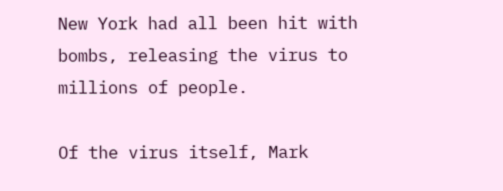New York had all been hit with bombs, releasing the virus to millions of people.

Of the virus itself, Mark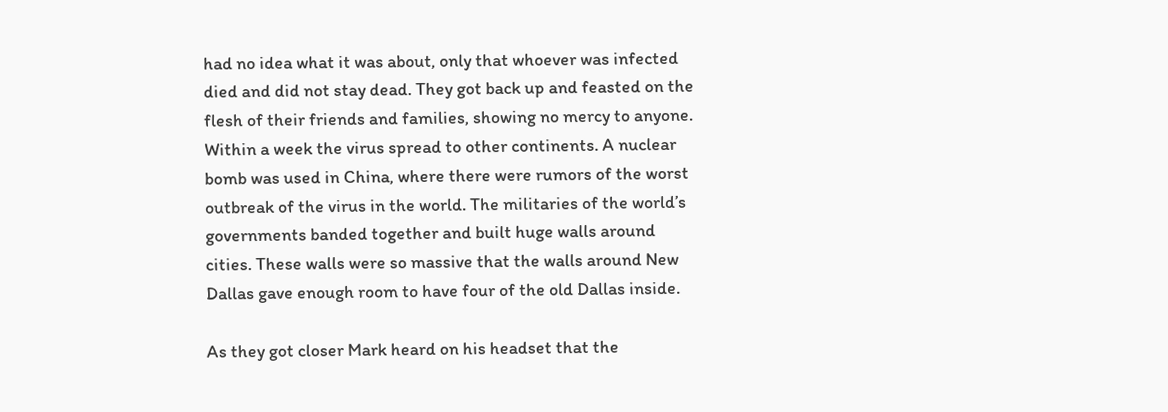had no idea what it was about, only that whoever was infected died and did not stay dead. They got back up and feasted on the flesh of their friends and families, showing no mercy to anyone. Within a week the virus spread to other continents. A nuclear bomb was used in China, where there were rumors of the worst outbreak of the virus in the world. The militaries of the world’s governments banded together and built huge walls around cities. These walls were so massive that the walls around New Dallas gave enough room to have four of the old Dallas inside.

As they got closer Mark heard on his headset that the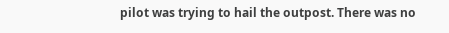pilot was trying to hail the outpost. There was no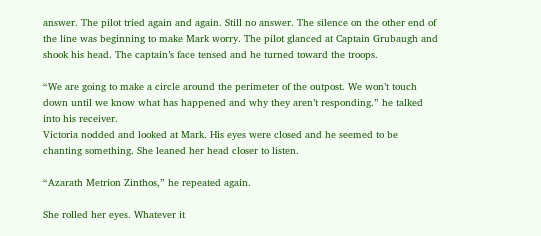answer. The pilot tried again and again. Still no answer. The silence on the other end of the line was beginning to make Mark worry. The pilot glanced at Captain Grubaugh and shook his head. The captain’s face tensed and he turned toward the troops.

“We are going to make a circle around the perimeter of the outpost. We won’t touch down until we know what has happened and why they aren’t responding.” he talked into his receiver.
Victoria nodded and looked at Mark. His eyes were closed and he seemed to be chanting something. She leaned her head closer to listen.

“Azarath Metrion Zinthos,” he repeated again.

She rolled her eyes. Whatever it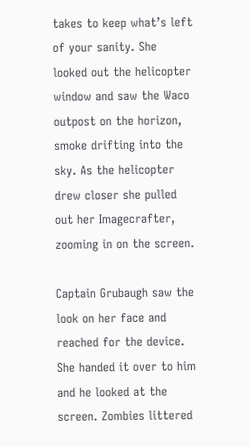takes to keep what’s left of your sanity. She looked out the helicopter window and saw the Waco outpost on the horizon, smoke drifting into the sky. As the helicopter drew closer she pulled out her Imagecrafter, zooming in on the screen.

Captain Grubaugh saw the look on her face and reached for the device. She handed it over to him and he looked at the screen. Zombies littered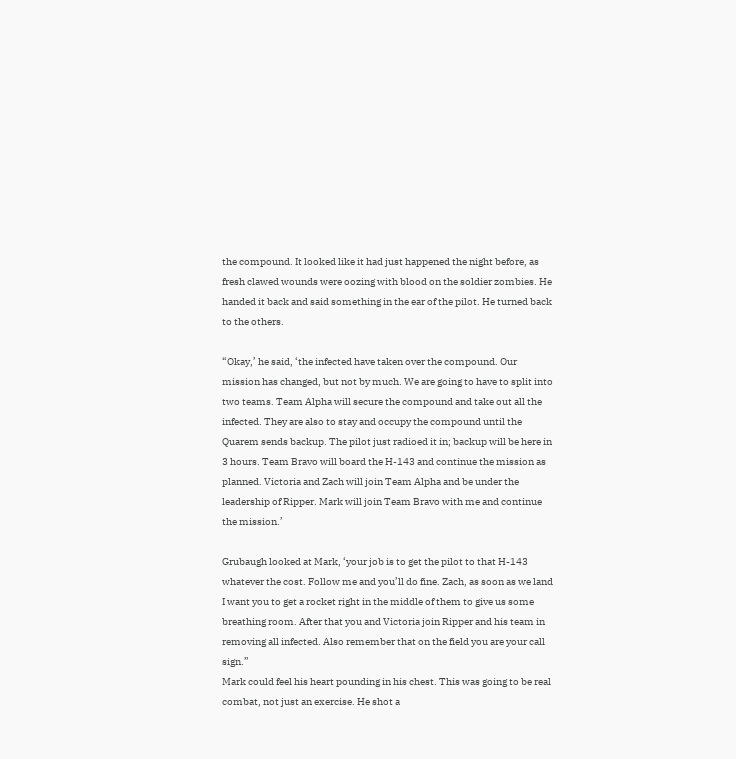the compound. It looked like it had just happened the night before, as fresh clawed wounds were oozing with blood on the soldier zombies. He handed it back and said something in the ear of the pilot. He turned back to the others.

“Okay,’ he said, ‘the infected have taken over the compound. Our mission has changed, but not by much. We are going to have to split into two teams. Team Alpha will secure the compound and take out all the infected. They are also to stay and occupy the compound until the Quarem sends backup. The pilot just radioed it in; backup will be here in 3 hours. Team Bravo will board the H-143 and continue the mission as planned. Victoria and Zach will join Team Alpha and be under the leadership of Ripper. Mark will join Team Bravo with me and continue the mission.’

Grubaugh looked at Mark, ‘your job is to get the pilot to that H-143 whatever the cost. Follow me and you’ll do fine. Zach, as soon as we land I want you to get a rocket right in the middle of them to give us some breathing room. After that you and Victoria join Ripper and his team in removing all infected. Also remember that on the field you are your call sign.”
Mark could feel his heart pounding in his chest. This was going to be real combat, not just an exercise. He shot a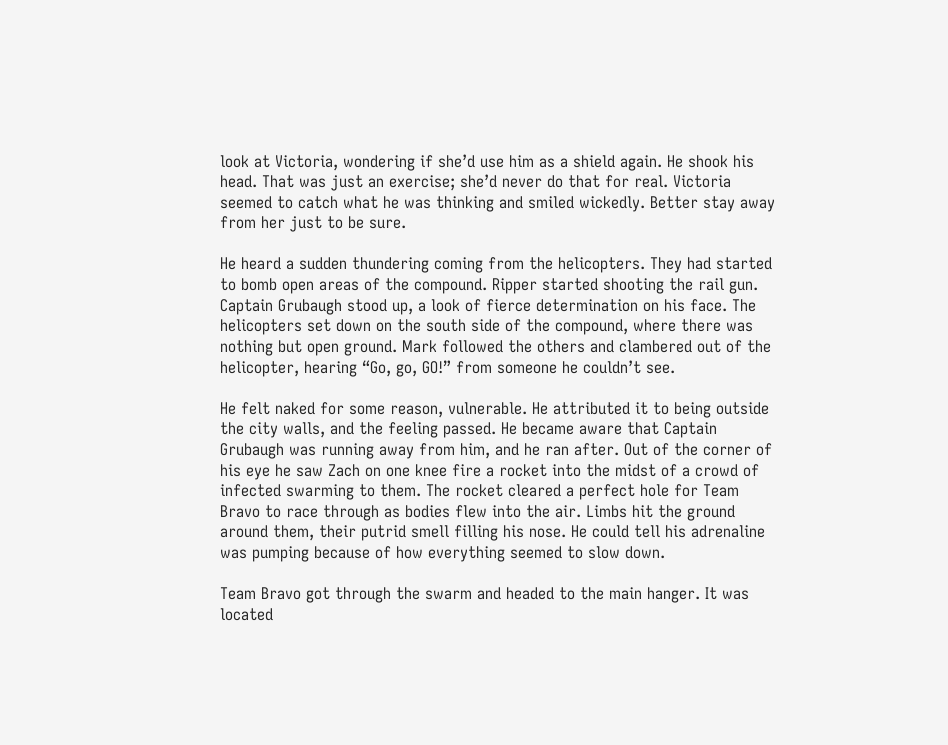look at Victoria, wondering if she’d use him as a shield again. He shook his head. That was just an exercise; she’d never do that for real. Victoria seemed to catch what he was thinking and smiled wickedly. Better stay away from her just to be sure.

He heard a sudden thundering coming from the helicopters. They had started to bomb open areas of the compound. Ripper started shooting the rail gun. Captain Grubaugh stood up, a look of fierce determination on his face. The helicopters set down on the south side of the compound, where there was nothing but open ground. Mark followed the others and clambered out of the helicopter, hearing “Go, go, GO!” from someone he couldn’t see.

He felt naked for some reason, vulnerable. He attributed it to being outside the city walls, and the feeling passed. He became aware that Captain Grubaugh was running away from him, and he ran after. Out of the corner of his eye he saw Zach on one knee fire a rocket into the midst of a crowd of infected swarming to them. The rocket cleared a perfect hole for Team Bravo to race through as bodies flew into the air. Limbs hit the ground around them, their putrid smell filling his nose. He could tell his adrenaline was pumping because of how everything seemed to slow down.

Team Bravo got through the swarm and headed to the main hanger. It was located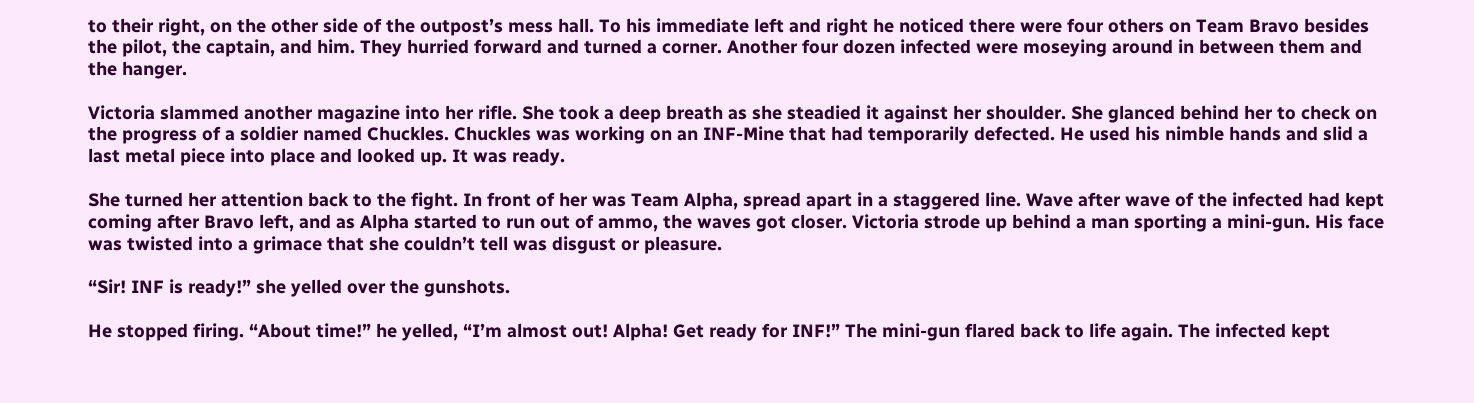to their right, on the other side of the outpost’s mess hall. To his immediate left and right he noticed there were four others on Team Bravo besides the pilot, the captain, and him. They hurried forward and turned a corner. Another four dozen infected were moseying around in between them and the hanger.

Victoria slammed another magazine into her rifle. She took a deep breath as she steadied it against her shoulder. She glanced behind her to check on the progress of a soldier named Chuckles. Chuckles was working on an INF-Mine that had temporarily defected. He used his nimble hands and slid a last metal piece into place and looked up. It was ready.

She turned her attention back to the fight. In front of her was Team Alpha, spread apart in a staggered line. Wave after wave of the infected had kept coming after Bravo left, and as Alpha started to run out of ammo, the waves got closer. Victoria strode up behind a man sporting a mini-gun. His face was twisted into a grimace that she couldn’t tell was disgust or pleasure.

“Sir! INF is ready!” she yelled over the gunshots.

He stopped firing. “About time!” he yelled, “I’m almost out! Alpha! Get ready for INF!” The mini-gun flared back to life again. The infected kept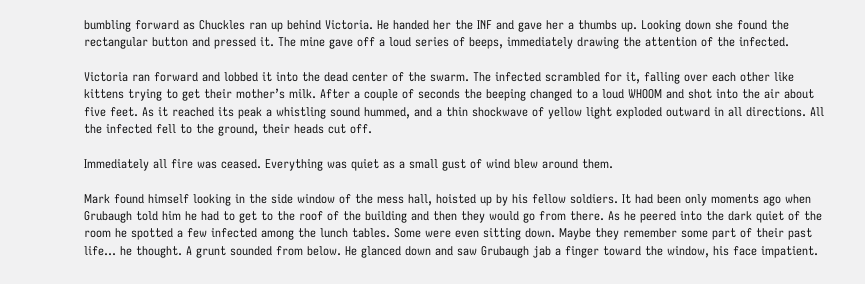bumbling forward as Chuckles ran up behind Victoria. He handed her the INF and gave her a thumbs up. Looking down she found the rectangular button and pressed it. The mine gave off a loud series of beeps, immediately drawing the attention of the infected.

Victoria ran forward and lobbed it into the dead center of the swarm. The infected scrambled for it, falling over each other like kittens trying to get their mother’s milk. After a couple of seconds the beeping changed to a loud WHOOM and shot into the air about five feet. As it reached its peak a whistling sound hummed, and a thin shockwave of yellow light exploded outward in all directions. All the infected fell to the ground, their heads cut off.

Immediately all fire was ceased. Everything was quiet as a small gust of wind blew around them.

Mark found himself looking in the side window of the mess hall, hoisted up by his fellow soldiers. It had been only moments ago when Grubaugh told him he had to get to the roof of the building and then they would go from there. As he peered into the dark quiet of the room he spotted a few infected among the lunch tables. Some were even sitting down. Maybe they remember some part of their past life... he thought. A grunt sounded from below. He glanced down and saw Grubaugh jab a finger toward the window, his face impatient.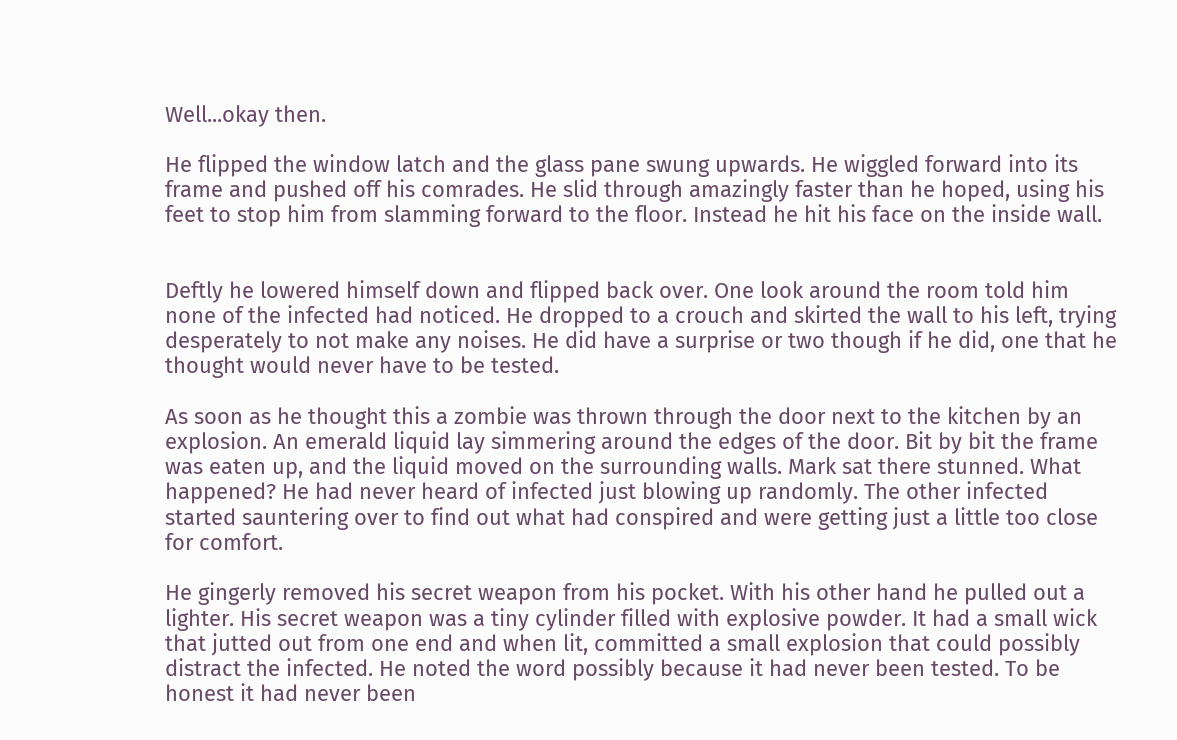Well...okay then.

He flipped the window latch and the glass pane swung upwards. He wiggled forward into its frame and pushed off his comrades. He slid through amazingly faster than he hoped, using his feet to stop him from slamming forward to the floor. Instead he hit his face on the inside wall.


Deftly he lowered himself down and flipped back over. One look around the room told him none of the infected had noticed. He dropped to a crouch and skirted the wall to his left, trying desperately to not make any noises. He did have a surprise or two though if he did, one that he thought would never have to be tested.

As soon as he thought this a zombie was thrown through the door next to the kitchen by an explosion. An emerald liquid lay simmering around the edges of the door. Bit by bit the frame was eaten up, and the liquid moved on the surrounding walls. Mark sat there stunned. What happened? He had never heard of infected just blowing up randomly. The other infected started sauntering over to find out what had conspired and were getting just a little too close for comfort.

He gingerly removed his secret weapon from his pocket. With his other hand he pulled out a lighter. His secret weapon was a tiny cylinder filled with explosive powder. It had a small wick that jutted out from one end and when lit, committed a small explosion that could possibly distract the infected. He noted the word possibly because it had never been tested. To be honest it had never been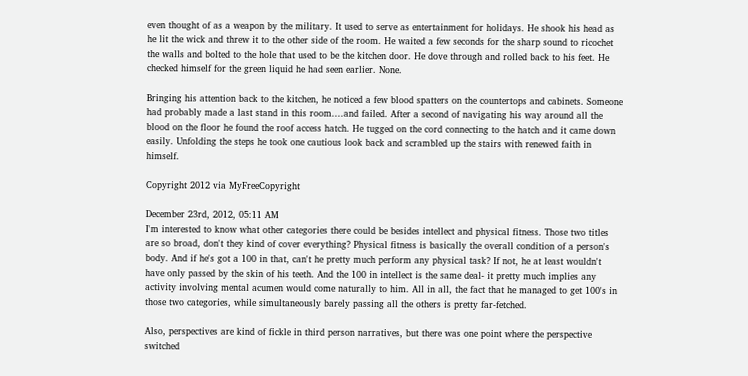even thought of as a weapon by the military. It used to serve as entertainment for holidays. He shook his head as he lit the wick and threw it to the other side of the room. He waited a few seconds for the sharp sound to ricochet the walls and bolted to the hole that used to be the kitchen door. He dove through and rolled back to his feet. He checked himself for the green liquid he had seen earlier. None.

Bringing his attention back to the kitchen, he noticed a few blood spatters on the countertops and cabinets. Someone had probably made a last stand in this room....and failed. After a second of navigating his way around all the blood on the floor he found the roof access hatch. He tugged on the cord connecting to the hatch and it came down easily. Unfolding the steps he took one cautious look back and scrambled up the stairs with renewed faith in himself.

Copyright 2012 via MyFreeCopyright

December 23rd, 2012, 05:11 AM
I'm interested to know what other categories there could be besides intellect and physical fitness. Those two titles are so broad, don't they kind of cover everything? Physical fitness is basically the overall condition of a person's body. And if he's got a 100 in that, can't he pretty much perform any physical task? If not, he at least wouldn't have only passed by the skin of his teeth. And the 100 in intellect is the same deal- it pretty much implies any activity involving mental acumen would come naturally to him. All in all, the fact that he managed to get 100's in those two categories, while simultaneously barely passing all the others is pretty far-fetched.

Also, perspectives are kind of fickle in third person narratives, but there was one point where the perspective switched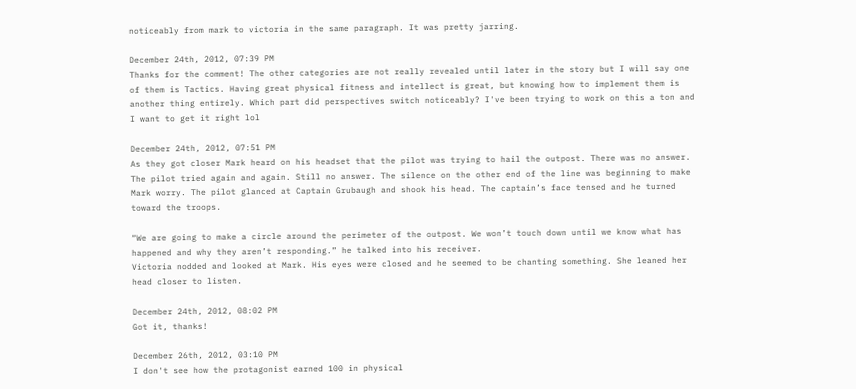noticeably from mark to victoria in the same paragraph. It was pretty jarring.

December 24th, 2012, 07:39 PM
Thanks for the comment! The other categories are not really revealed until later in the story but I will say one of them is Tactics. Having great physical fitness and intellect is great, but knowing how to implement them is another thing entirely. Which part did perspectives switch noticeably? I've been trying to work on this a ton and I want to get it right lol

December 24th, 2012, 07:51 PM
As they got closer Mark heard on his headset that the pilot was trying to hail the outpost. There was no answer. The pilot tried again and again. Still no answer. The silence on the other end of the line was beginning to make Mark worry. The pilot glanced at Captain Grubaugh and shook his head. The captain’s face tensed and he turned toward the troops.

“We are going to make a circle around the perimeter of the outpost. We won’t touch down until we know what has happened and why they aren’t responding.” he talked into his receiver.
Victoria nodded and looked at Mark. His eyes were closed and he seemed to be chanting something. She leaned her head closer to listen.

December 24th, 2012, 08:02 PM
Got it, thanks!

December 26th, 2012, 03:10 PM
I don't see how the protagonist earned 100 in physical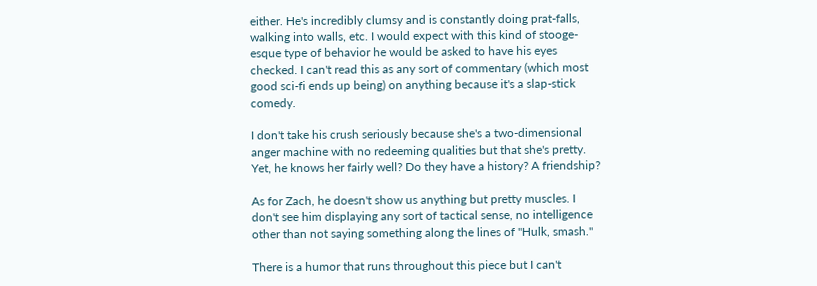either. He's incredibly clumsy and is constantly doing prat-falls, walking into walls, etc. I would expect with this kind of stooge-esque type of behavior he would be asked to have his eyes checked. I can't read this as any sort of commentary (which most good sci-fi ends up being) on anything because it's a slap-stick comedy.

I don't take his crush seriously because she's a two-dimensional anger machine with no redeeming qualities but that she's pretty. Yet, he knows her fairly well? Do they have a history? A friendship?

As for Zach, he doesn't show us anything but pretty muscles. I don't see him displaying any sort of tactical sense, no intelligence other than not saying something along the lines of "Hulk, smash."

There is a humor that runs throughout this piece but I can't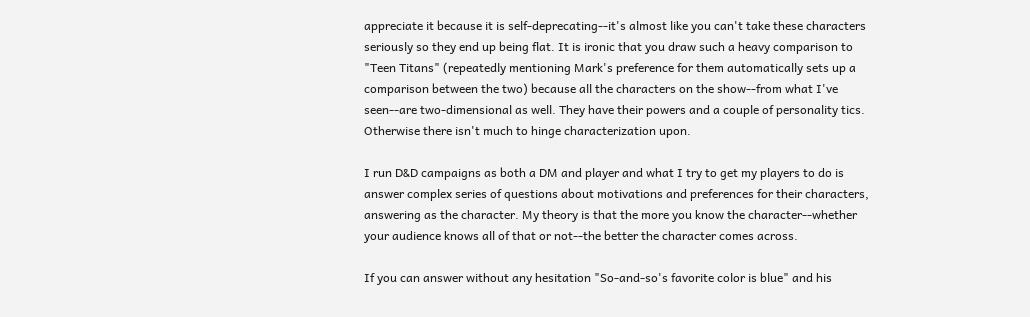appreciate it because it is self-deprecating--it's almost like you can't take these characters seriously so they end up being flat. It is ironic that you draw such a heavy comparison to "Teen Titans" (repeatedly mentioning Mark's preference for them automatically sets up a comparison between the two) because all the characters on the show--from what I've seen--are two-dimensional as well. They have their powers and a couple of personality tics. Otherwise there isn't much to hinge characterization upon.

I run D&D campaigns as both a DM and player and what I try to get my players to do is answer complex series of questions about motivations and preferences for their characters, answering as the character. My theory is that the more you know the character--whether your audience knows all of that or not--the better the character comes across.

If you can answer without any hesitation "So-and-so's favorite color is blue" and his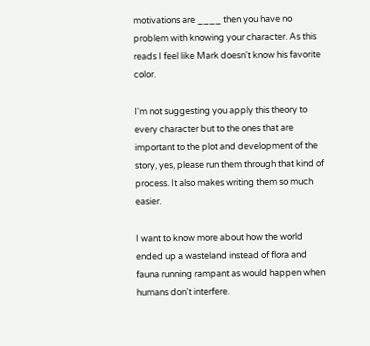motivations are ____ then you have no problem with knowing your character. As this reads I feel like Mark doesn't know his favorite color.

I'm not suggesting you apply this theory to every character but to the ones that are important to the plot and development of the story, yes, please run them through that kind of process. It also makes writing them so much easier.

I want to know more about how the world ended up a wasteland instead of flora and fauna running rampant as would happen when humans don't interfere.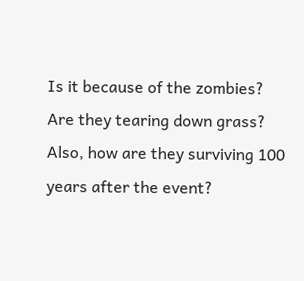Is it because of the zombies? Are they tearing down grass? Also, how are they surviving 100 years after the event?